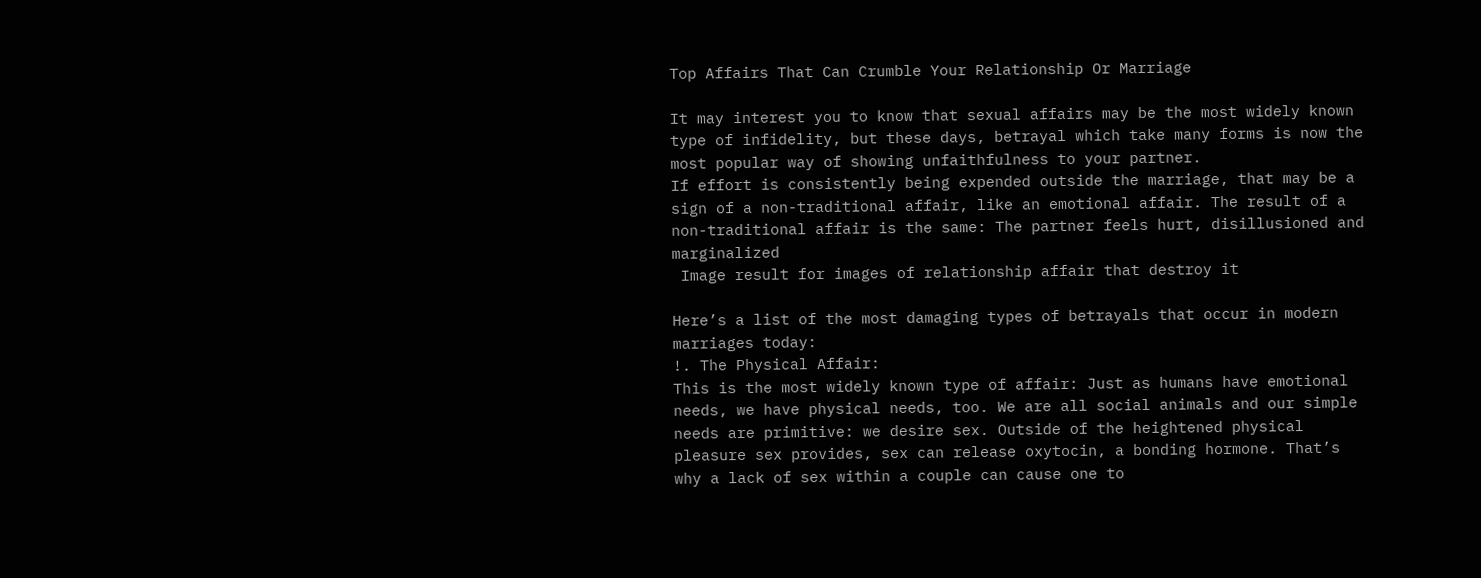Top Affairs That Can Crumble Your Relationship Or Marriage

It may interest you to know that sexual affairs may be the most widely known type of infidelity, but these days, betrayal which take many forms is now the most popular way of showing unfaithfulness to your partner.
If effort is consistently being expended outside the marriage, that may be a sign of a non-traditional affair, like an emotional affair. The result of a non-traditional affair is the same: The partner feels hurt, disillusioned and marginalized
 Image result for images of relationship affair that destroy it

Here’s a list of the most damaging types of betrayals that occur in modern marriages today:
!. The Physical Affair:
This is the most widely known type of affair: Just as humans have emotional needs, we have physical needs, too. We are all social animals and our simple needs are primitive: we desire sex. Outside of the heightened physical pleasure sex provides, sex can release oxytocin, a bonding hormone. That’s why a lack of sex within a couple can cause one to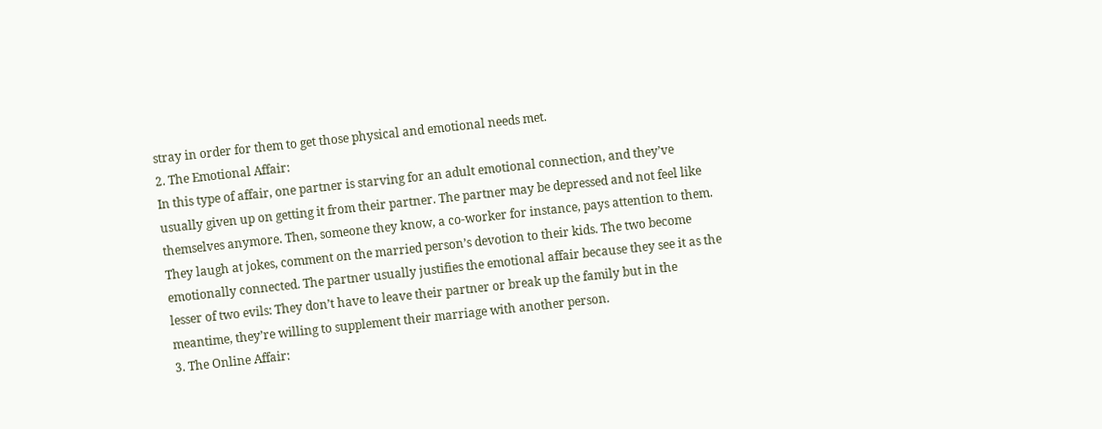stray in order for them to get those physical and emotional needs met.
2. The Emotional Affair:
In this type of affair, one partner is starving for an adult emotional connection, and they’ve usually given up on getting it from their partner. The partner may be depressed and not feel like themselves anymore. Then, someone they know, a co-worker for instance, pays attention to them. They laugh at jokes, comment on the married person’s devotion to their kids. The two become emotionally connected. The partner usually justifies the emotional affair because they see it as the lesser of two evils: They don’t have to leave their partner or break up the family but in the meantime, they’re willing to supplement their marriage with another person.
3. The Online Affair: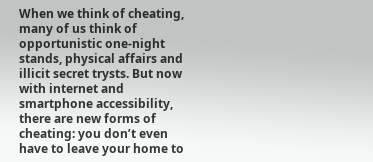When we think of cheating, many of us think of opportunistic one-night stands, physical affairs and illicit secret trysts. But now with internet and smartphone accessibility, there are new forms of cheating: you don’t even have to leave your home to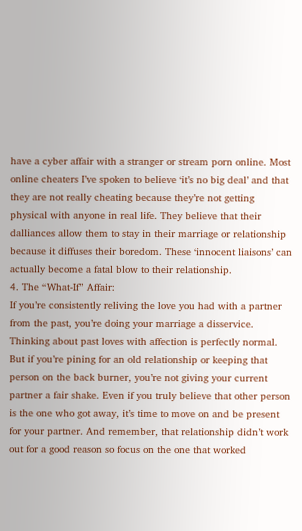have a cyber affair with a stranger or stream porn online. Most online cheaters I’ve spoken to believe ‘it’s no big deal’ and that they are not really cheating because they’re not getting physical with anyone in real life. They believe that their dalliances allow them to stay in their marriage or relationship because it diffuses their boredom. These ‘innocent liaisons’ can actually become a fatal blow to their relationship.
4. The “What-If” Affair:
If you’re consistently reliving the love you had with a partner from the past, you’re doing your marriage a disservice. Thinking about past loves with affection is perfectly normal. But if you’re pining for an old relationship or keeping that person on the back burner, you’re not giving your current partner a fair shake. Even if you truly believe that other person is the one who got away, it’s time to move on and be present for your partner. And remember, that relationship didn’t work out for a good reason so focus on the one that worked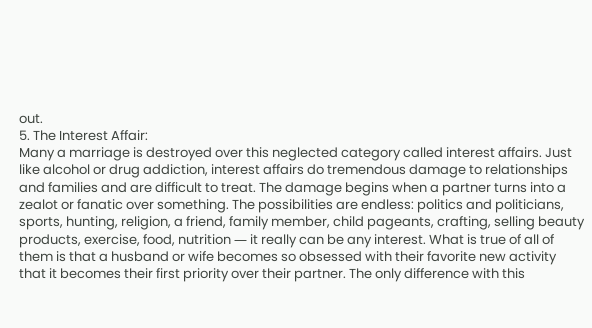out.
5. The Interest Affair:
Many a marriage is destroyed over this neglected category called interest affairs. Just like alcohol or drug addiction, interest affairs do tremendous damage to relationships and families and are difficult to treat. The damage begins when a partner turns into a zealot or fanatic over something. The possibilities are endless: politics and politicians, sports, hunting, religion, a friend, family member, child pageants, crafting, selling beauty products, exercise, food, nutrition ― it really can be any interest. What is true of all of them is that a husband or wife becomes so obsessed with their favorite new activity that it becomes their first priority over their partner. The only difference with this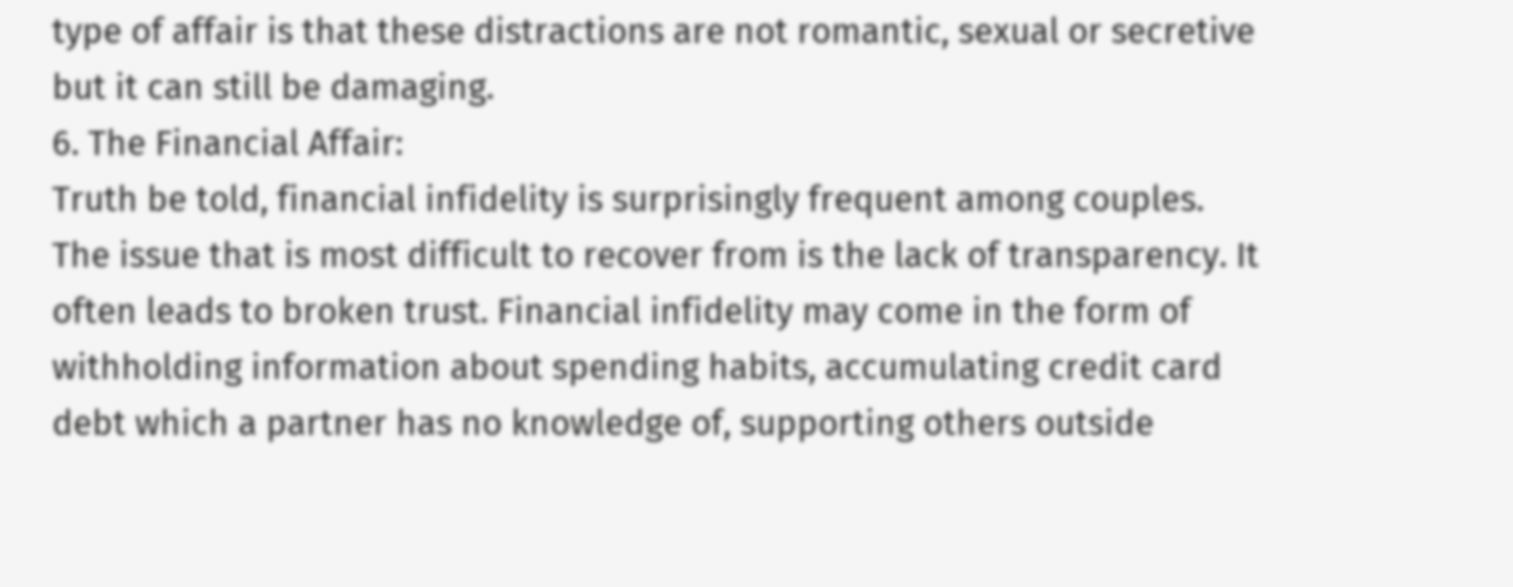type of affair is that these distractions are not romantic, sexual or secretive but it can still be damaging.
6. The Financial Affair:
Truth be told, financial infidelity is surprisingly frequent among couples. The issue that is most difficult to recover from is the lack of transparency. It often leads to broken trust. Financial infidelity may come in the form of withholding information about spending habits, accumulating credit card debt which a partner has no knowledge of, supporting others outside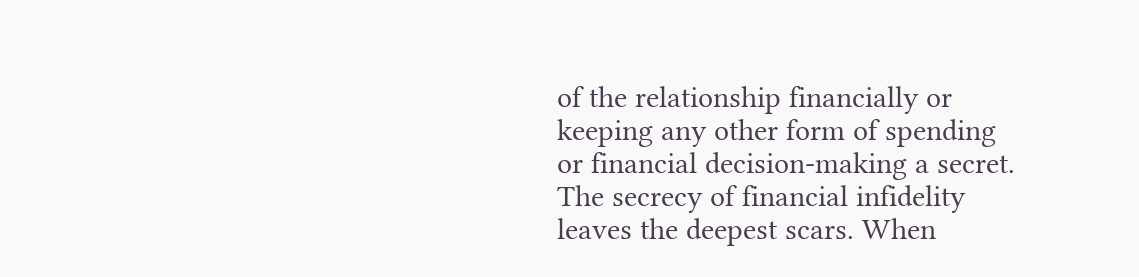of the relationship financially or keeping any other form of spending or financial decision-making a secret. The secrecy of financial infidelity leaves the deepest scars. When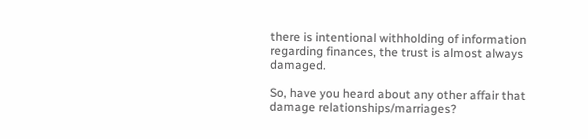there is intentional withholding of information regarding finances, the trust is almost always damaged.

So, have you heard about any other affair that damage relationships/marriages?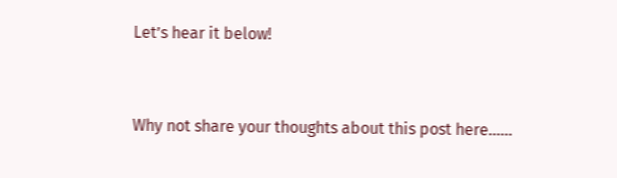Let’s hear it below!


Why not share your thoughts about this post here......